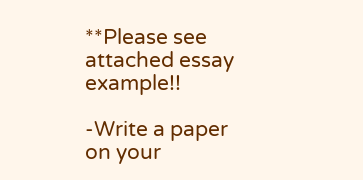**Please see attached essay example!!

-Write a paper on your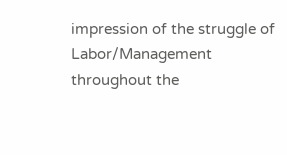impression of the struggle of Labor/Management throughout the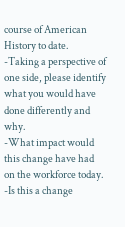course of American History to date.
-Taking a perspective of one side, please identify what you would have done differently and why.
-What impact would this change have had on the workforce today.
-Is this a change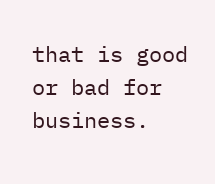that is good or bad for business.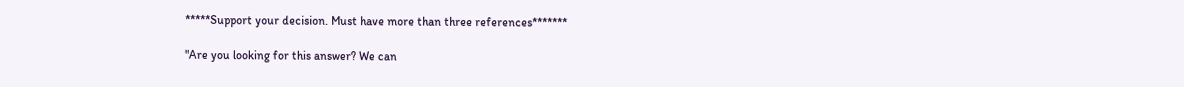*****Support your decision. Must have more than three references*******

"Are you looking for this answer? We can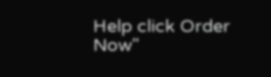Help click Order Now"